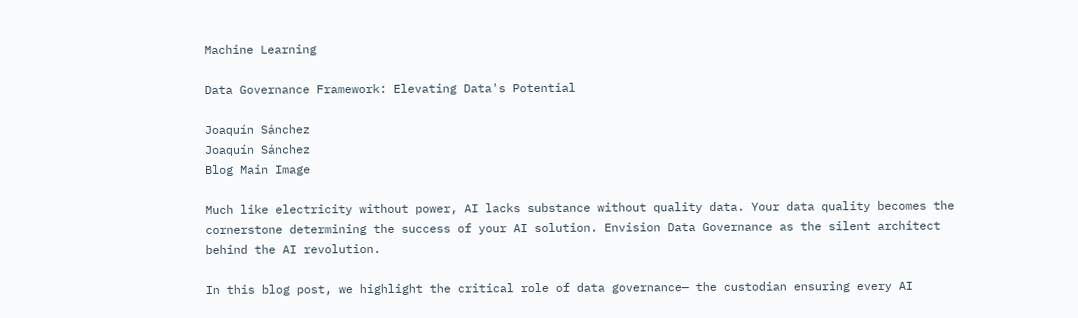Machine Learning

Data Governance Framework: Elevating Data's Potential

Joaquín Sánchez
Joaquín Sánchez
Blog Main Image

Much like electricity without power, AI lacks substance without quality data. Your data quality becomes the cornerstone determining the success of your AI solution. Envision Data Governance as the silent architect behind the AI revolution.

In this blog post, we highlight the critical role of data governance— the custodian ensuring every AI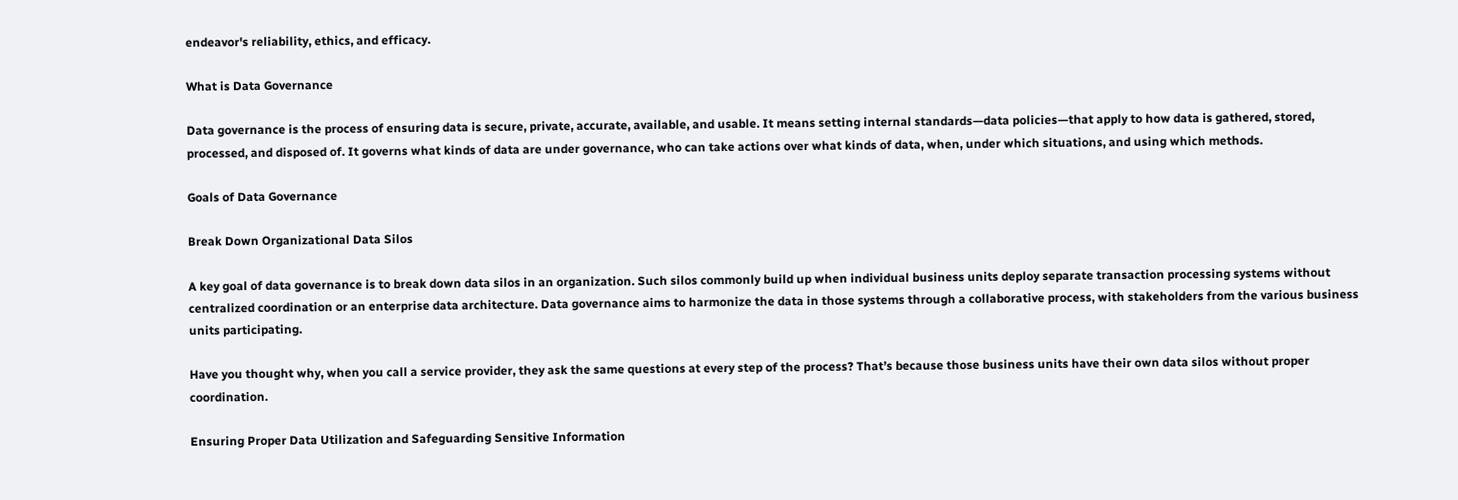endeavor's reliability, ethics, and efficacy.

What is Data Governance

Data governance is the process of ensuring data is secure, private, accurate, available, and usable. It means setting internal standards—data policies—that apply to how data is gathered, stored, processed, and disposed of. It governs what kinds of data are under governance, who can take actions over what kinds of data, when, under which situations, and using which methods.

Goals of Data Governance

Break Down Organizational Data Silos

A key goal of data governance is to break down data silos in an organization. Such silos commonly build up when individual business units deploy separate transaction processing systems without centralized coordination or an enterprise data architecture. Data governance aims to harmonize the data in those systems through a collaborative process, with stakeholders from the various business units participating.

Have you thought why, when you call a service provider, they ask the same questions at every step of the process? That’s because those business units have their own data silos without proper coordination.

Ensuring Proper Data Utilization and Safeguarding Sensitive Information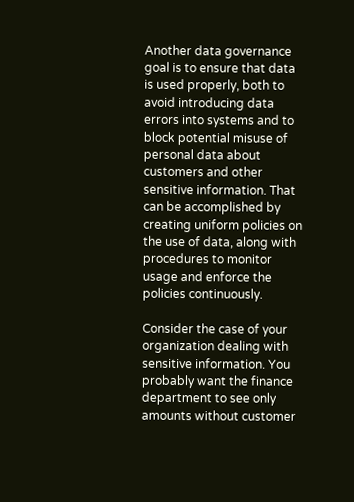Another data governance goal is to ensure that data is used properly, both to avoid introducing data errors into systems and to block potential misuse of personal data about customers and other sensitive information. That can be accomplished by creating uniform policies on the use of data, along with procedures to monitor usage and enforce the policies continuously.

Consider the case of your organization dealing with sensitive information. You probably want the finance department to see only amounts without customer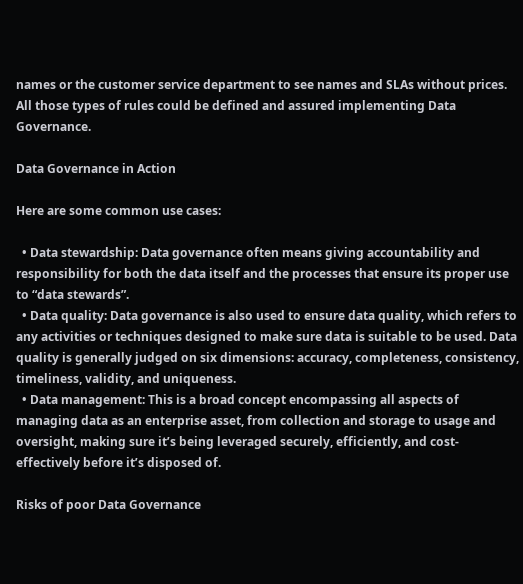names or the customer service department to see names and SLAs without prices. All those types of rules could be defined and assured implementing Data Governance.

Data Governance in Action

Here are some common use cases:

  • Data stewardship: Data governance often means giving accountability and responsibility for both the data itself and the processes that ensure its proper use to “data stewards”.
  • Data quality: Data governance is also used to ensure data quality, which refers to any activities or techniques designed to make sure data is suitable to be used. Data quality is generally judged on six dimensions: accuracy, completeness, consistency, timeliness, validity, and uniqueness.
  • Data management: This is a broad concept encompassing all aspects of managing data as an enterprise asset, from collection and storage to usage and oversight, making sure it’s being leveraged securely, efficiently, and cost-effectively before it’s disposed of.

Risks of poor Data Governance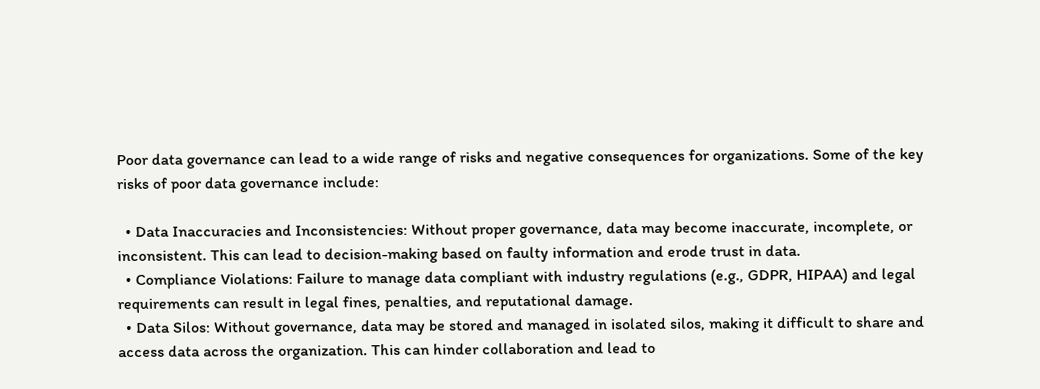Poor data governance can lead to a wide range of risks and negative consequences for organizations. Some of the key risks of poor data governance include:

  • Data Inaccuracies and Inconsistencies: Without proper governance, data may become inaccurate, incomplete, or inconsistent. This can lead to decision-making based on faulty information and erode trust in data.
  • Compliance Violations: Failure to manage data compliant with industry regulations (e.g., GDPR, HIPAA) and legal requirements can result in legal fines, penalties, and reputational damage.
  • Data Silos: Without governance, data may be stored and managed in isolated silos, making it difficult to share and access data across the organization. This can hinder collaboration and lead to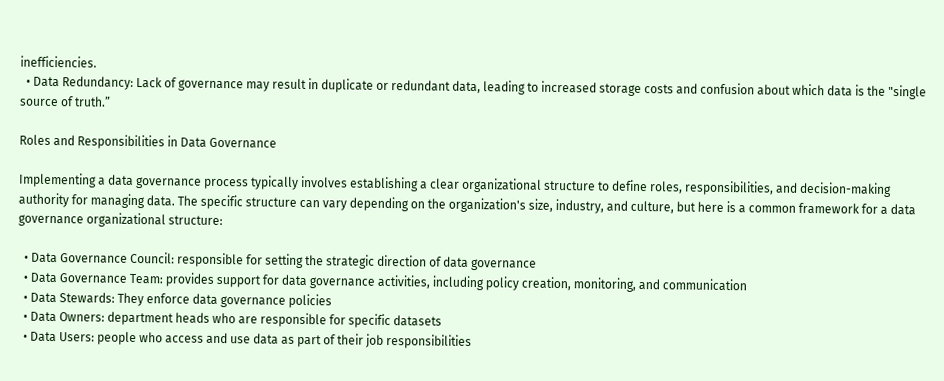inefficiencies.
  • Data Redundancy: Lack of governance may result in duplicate or redundant data, leading to increased storage costs and confusion about which data is the "single source of truth.”

Roles and Responsibilities in Data Governance

Implementing a data governance process typically involves establishing a clear organizational structure to define roles, responsibilities, and decision-making authority for managing data. The specific structure can vary depending on the organization's size, industry, and culture, but here is a common framework for a data governance organizational structure:

  • Data Governance Council: responsible for setting the strategic direction of data governance
  • Data Governance Team: provides support for data governance activities, including policy creation, monitoring, and communication
  • Data Stewards: They enforce data governance policies
  • Data Owners: department heads who are responsible for specific datasets
  • Data Users: people who access and use data as part of their job responsibilities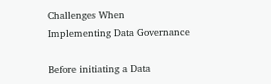Challenges When Implementing Data Governance

Before initiating a Data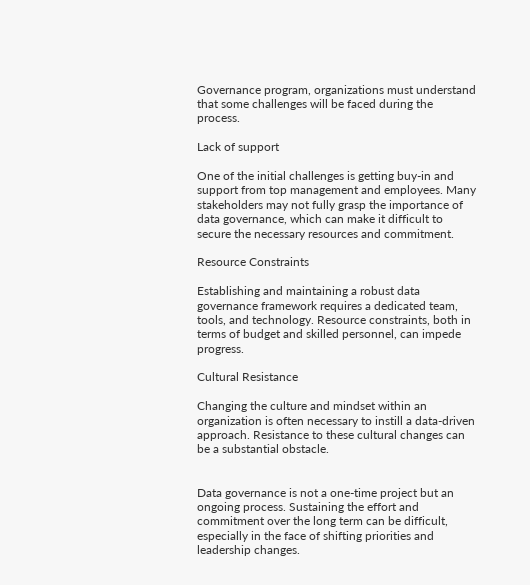Governance program, organizations must understand that some challenges will be faced during the process.

Lack of support

One of the initial challenges is getting buy-in and support from top management and employees. Many stakeholders may not fully grasp the importance of data governance, which can make it difficult to secure the necessary resources and commitment.

Resource Constraints

Establishing and maintaining a robust data governance framework requires a dedicated team, tools, and technology. Resource constraints, both in terms of budget and skilled personnel, can impede progress.

Cultural Resistance

Changing the culture and mindset within an organization is often necessary to instill a data-driven approach. Resistance to these cultural changes can be a substantial obstacle.


Data governance is not a one-time project but an ongoing process. Sustaining the effort and commitment over the long term can be difficult, especially in the face of shifting priorities and leadership changes.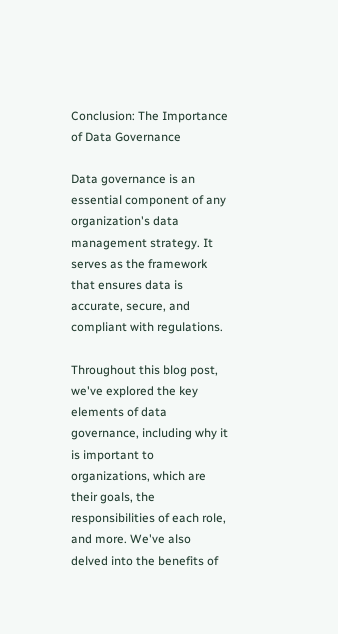Conclusion: The Importance of Data Governance

Data governance is an essential component of any organization's data management strategy. It serves as the framework that ensures data is accurate, secure, and compliant with regulations.

Throughout this blog post, we've explored the key elements of data governance, including why it is important to organizations, which are their goals, the responsibilities of each role, and more. We've also delved into the benefits of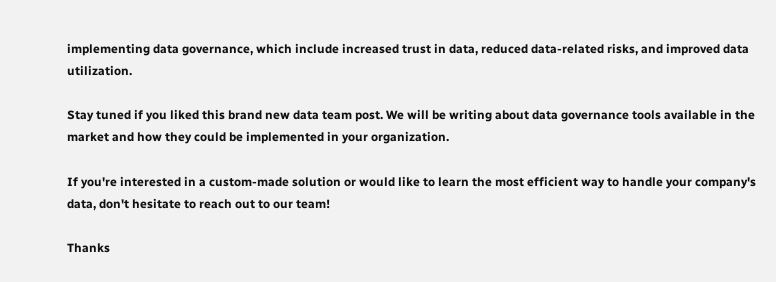implementing data governance, which include increased trust in data, reduced data-related risks, and improved data utilization.

Stay tuned if you liked this brand new data team post. We will be writing about data governance tools available in the market and how they could be implemented in your organization.

If you're interested in a custom-made solution or would like to learn the most efficient way to handle your company's data, don't hesitate to reach out to our team!

Thanks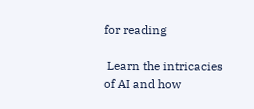for reading

 Learn the intricacies of AI and how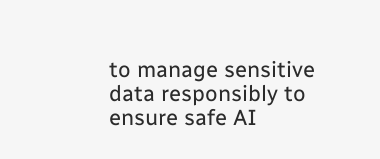to manage sensitive data responsibly to ensure safe AI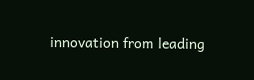innovation from leading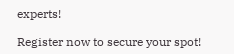experts!

Register now to secure your spot!